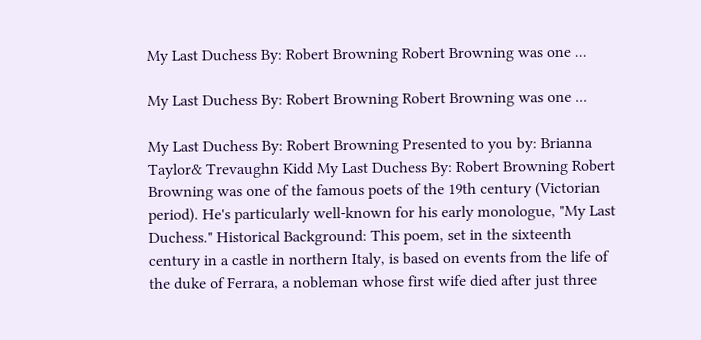My Last Duchess By: Robert Browning Robert Browning was one ...

My Last Duchess By: Robert Browning Robert Browning was one ...

My Last Duchess By: Robert Browning Presented to you by: Brianna Taylor& Trevaughn Kidd My Last Duchess By: Robert Browning Robert Browning was one of the famous poets of the 19th century (Victorian period). He's particularly well-known for his early monologue, "My Last Duchess." Historical Background: This poem, set in the sixteenth century in a castle in northern Italy, is based on events from the life of the duke of Ferrara, a nobleman whose first wife died after just three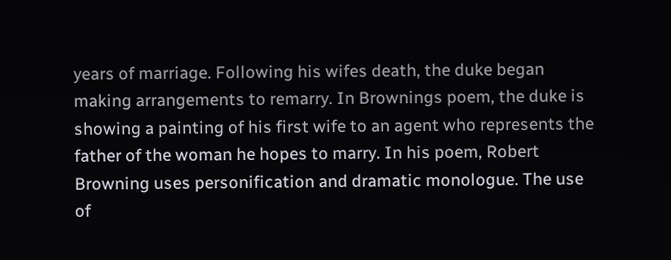years of marriage. Following his wifes death, the duke began making arrangements to remarry. In Brownings poem, the duke is showing a painting of his first wife to an agent who represents the father of the woman he hopes to marry. In his poem, Robert Browning uses personification and dramatic monologue. The use of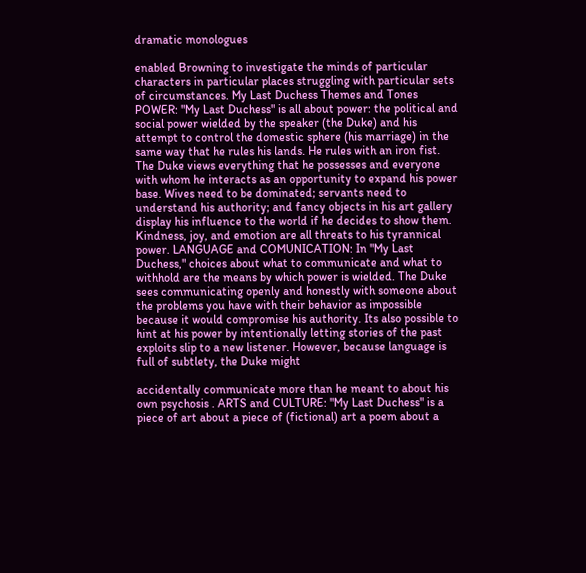dramatic monologues

enabled Browning to investigate the minds of particular characters in particular places struggling with particular sets of circumstances. My Last Duchess Themes and Tones POWER: "My Last Duchess" is all about power: the political and social power wielded by the speaker (the Duke) and his attempt to control the domestic sphere (his marriage) in the same way that he rules his lands. He rules with an iron fist. The Duke views everything that he possesses and everyone with whom he interacts as an opportunity to expand his power base. Wives need to be dominated; servants need to understand his authority; and fancy objects in his art gallery display his influence to the world if he decides to show them. Kindness, joy, and emotion are all threats to his tyrannical power. LANGUAGE and COMUNICATION: In "My Last Duchess," choices about what to communicate and what to withhold are the means by which power is wielded. The Duke sees communicating openly and honestly with someone about the problems you have with their behavior as impossible because it would compromise his authority. Its also possible to hint at his power by intentionally letting stories of the past exploits slip to a new listener. However, because language is full of subtlety, the Duke might

accidentally communicate more than he meant to about his own psychosis . ARTS and CULTURE: "My Last Duchess" is a piece of art about a piece of (fictional) art a poem about a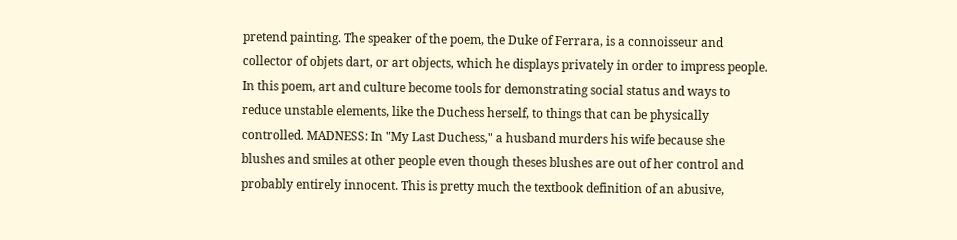pretend painting. The speaker of the poem, the Duke of Ferrara, is a connoisseur and collector of objets dart, or art objects, which he displays privately in order to impress people. In this poem, art and culture become tools for demonstrating social status and ways to reduce unstable elements, like the Duchess herself, to things that can be physically controlled. MADNESS: In "My Last Duchess," a husband murders his wife because she blushes and smiles at other people even though theses blushes are out of her control and probably entirely innocent. This is pretty much the textbook definition of an abusive,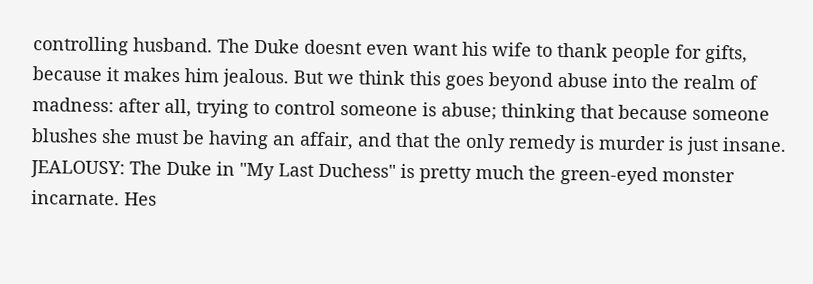controlling husband. The Duke doesnt even want his wife to thank people for gifts, because it makes him jealous. But we think this goes beyond abuse into the realm of madness: after all, trying to control someone is abuse; thinking that because someone blushes she must be having an affair, and that the only remedy is murder is just insane. JEALOUSY: The Duke in "My Last Duchess" is pretty much the green-eyed monster incarnate. Hes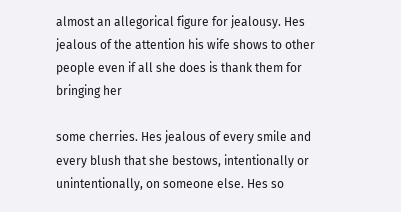almost an allegorical figure for jealousy. Hes jealous of the attention his wife shows to other people even if all she does is thank them for bringing her

some cherries. Hes jealous of every smile and every blush that she bestows, intentionally or unintentionally, on someone else. Hes so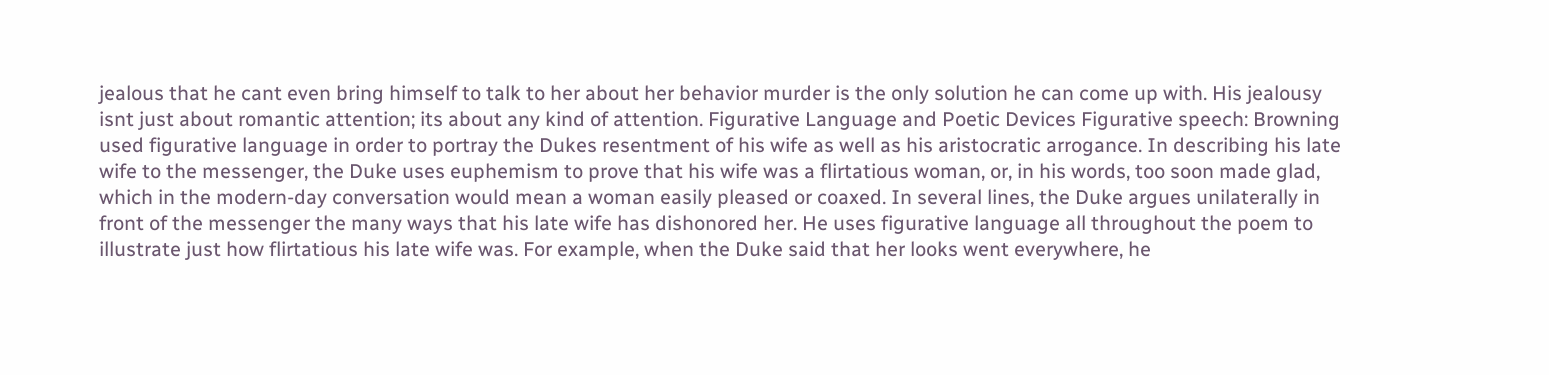jealous that he cant even bring himself to talk to her about her behavior murder is the only solution he can come up with. His jealousy isnt just about romantic attention; its about any kind of attention. Figurative Language and Poetic Devices Figurative speech: Browning used figurative language in order to portray the Dukes resentment of his wife as well as his aristocratic arrogance. In describing his late wife to the messenger, the Duke uses euphemism to prove that his wife was a flirtatious woman, or, in his words, too soon made glad, which in the modern-day conversation would mean a woman easily pleased or coaxed. In several lines, the Duke argues unilaterally in front of the messenger the many ways that his late wife has dishonored her. He uses figurative language all throughout the poem to illustrate just how flirtatious his late wife was. For example, when the Duke said that her looks went everywhere, he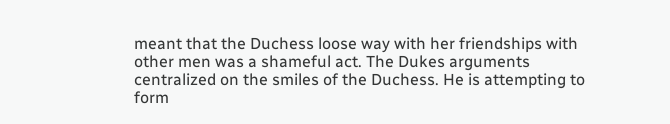meant that the Duchess loose way with her friendships with other men was a shameful act. The Dukes arguments centralized on the smiles of the Duchess. He is attempting to form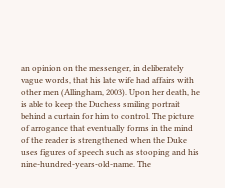an opinion on the messenger, in deliberately vague words, that his late wife had affairs with other men (Allingham, 2003). Upon her death, he is able to keep the Duchess smiling portrait behind a curtain for him to control. The picture of arrogance that eventually forms in the mind of the reader is strengthened when the Duke uses figures of speech such as stooping and his nine-hundred-years-old-name. The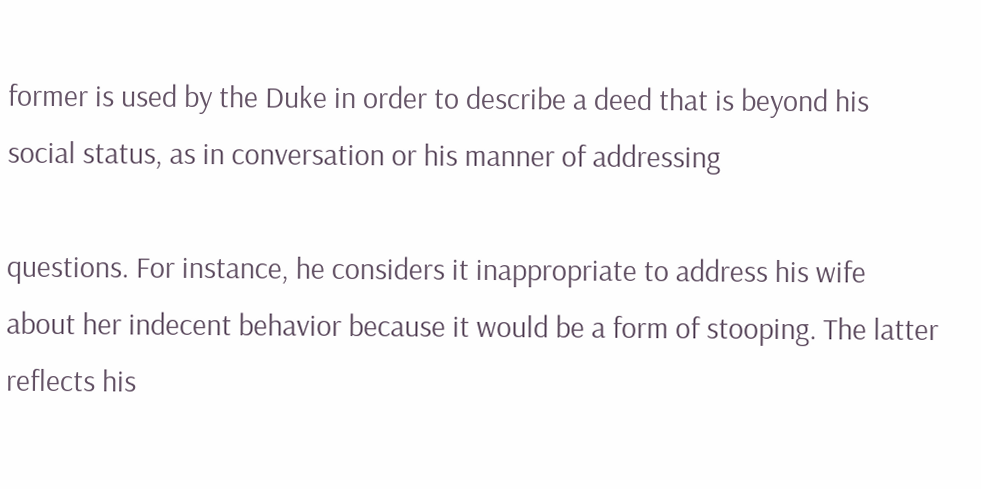former is used by the Duke in order to describe a deed that is beyond his social status, as in conversation or his manner of addressing

questions. For instance, he considers it inappropriate to address his wife about her indecent behavior because it would be a form of stooping. The latter reflects his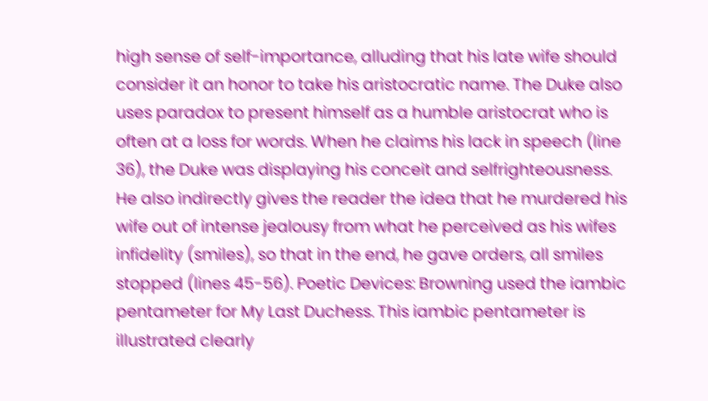high sense of self-importance, alluding that his late wife should consider it an honor to take his aristocratic name. The Duke also uses paradox to present himself as a humble aristocrat who is often at a loss for words. When he claims his lack in speech (line 36), the Duke was displaying his conceit and selfrighteousness. He also indirectly gives the reader the idea that he murdered his wife out of intense jealousy from what he perceived as his wifes infidelity (smiles), so that in the end, he gave orders, all smiles stopped (lines 45-56). Poetic Devices: Browning used the iambic pentameter for My Last Duchess. This iambic pentameter is illustrated clearly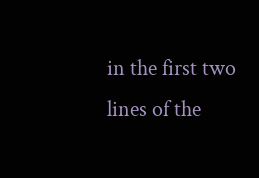in the first two lines of the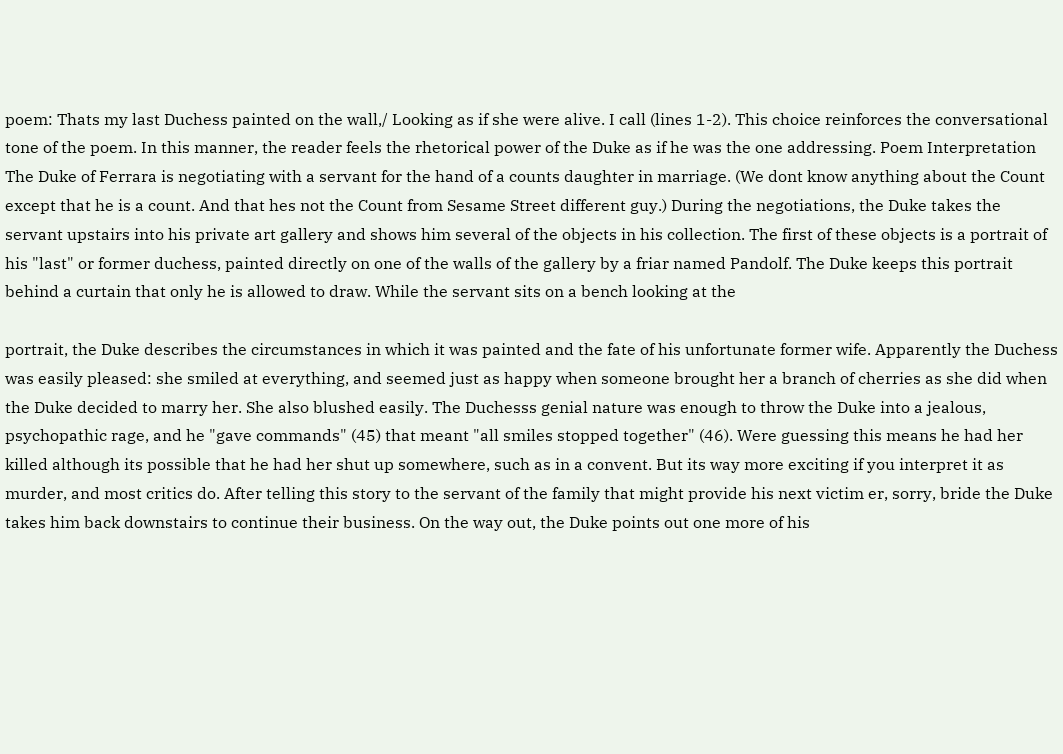poem: Thats my last Duchess painted on the wall,/ Looking as if she were alive. I call (lines 1-2). This choice reinforces the conversational tone of the poem. In this manner, the reader feels the rhetorical power of the Duke as if he was the one addressing. Poem Interpretation The Duke of Ferrara is negotiating with a servant for the hand of a counts daughter in marriage. (We dont know anything about the Count except that he is a count. And that hes not the Count from Sesame Street different guy.) During the negotiations, the Duke takes the servant upstairs into his private art gallery and shows him several of the objects in his collection. The first of these objects is a portrait of his "last" or former duchess, painted directly on one of the walls of the gallery by a friar named Pandolf. The Duke keeps this portrait behind a curtain that only he is allowed to draw. While the servant sits on a bench looking at the

portrait, the Duke describes the circumstances in which it was painted and the fate of his unfortunate former wife. Apparently the Duchess was easily pleased: she smiled at everything, and seemed just as happy when someone brought her a branch of cherries as she did when the Duke decided to marry her. She also blushed easily. The Duchesss genial nature was enough to throw the Duke into a jealous, psychopathic rage, and he "gave commands" (45) that meant "all smiles stopped together" (46). Were guessing this means he had her killed although its possible that he had her shut up somewhere, such as in a convent. But its way more exciting if you interpret it as murder, and most critics do. After telling this story to the servant of the family that might provide his next victim er, sorry, bride the Duke takes him back downstairs to continue their business. On the way out, the Duke points out one more of his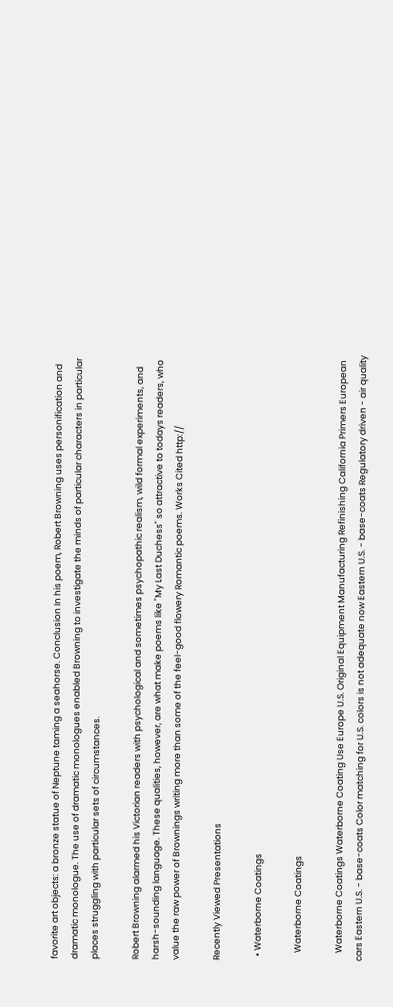favorite art objects: a bronze statue of Neptune taming a seahorse. Conclusion In his poem, Robert Browning uses personification and dramatic monologue. The use of dramatic monologues enabled Browning to investigate the minds of particular characters in particular places struggling with particular sets of circumstances.

Robert Browning alarmed his Victorian readers with psychological and sometimes psychopathic realism, wild formal experiments, and harsh-sounding language. These qualities, however, are what make poems like "My Last Duchess" so attractive to todays readers, who value the raw power of Brownings writing more than some of the feel-good flowery Romantic poems. Works Cited http://

Recently Viewed Presentations

  • Waterborne Coatings

    Waterborne Coatings

    Waterborne Coatings Waterborne Coating Use Europe U.S. Original Equipment Manufacturing Refinishing California Primers European cars Eastern U.S. - base-coats Color matching for U.S. colors is not adequate now Eastern U.S. - base-coats Regulatory driven - air quality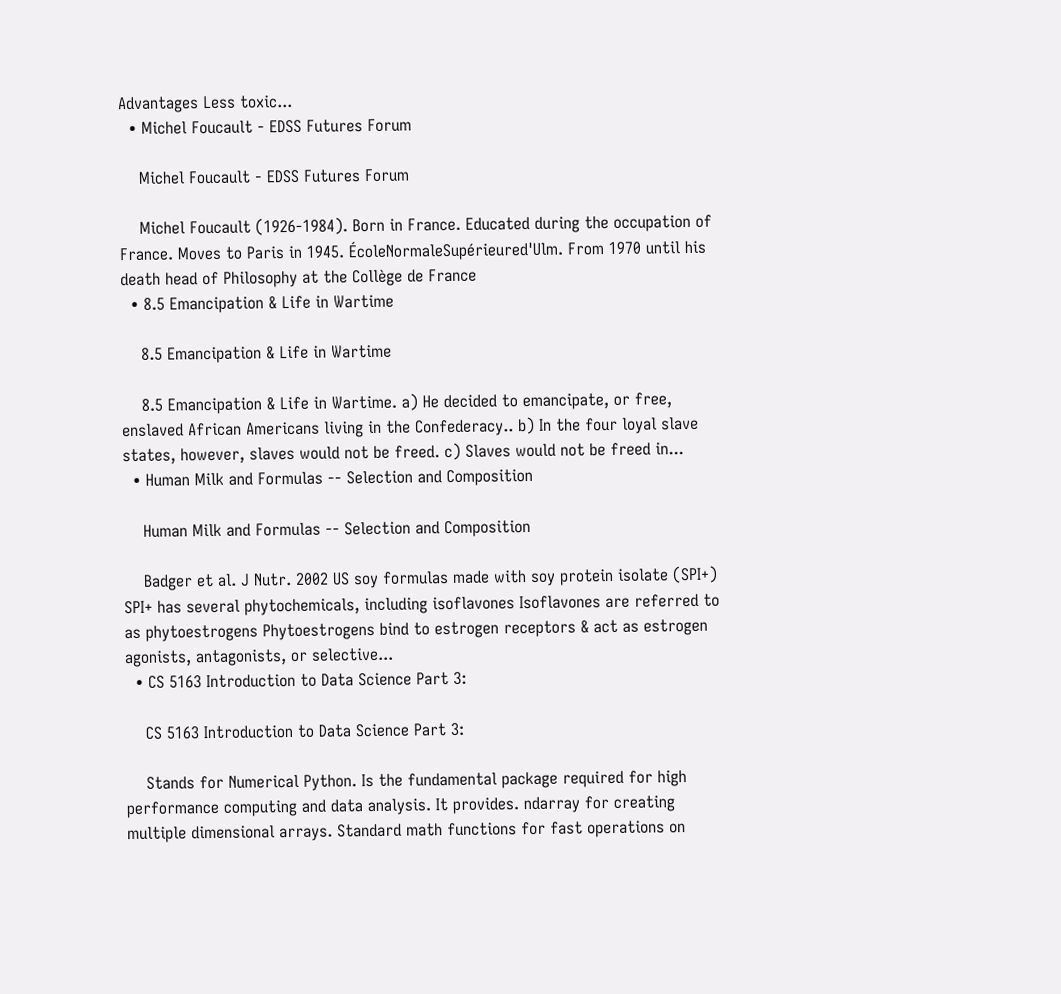Advantages Less toxic...
  • Michel Foucault - EDSS Futures Forum

    Michel Foucault - EDSS Futures Forum

    Michel Foucault (1926-1984). Born in France. Educated during the occupation of France. Moves to Paris in 1945. ÉcoleNormaleSupérieured'Ulm. From 1970 until his death head of Philosophy at the Collège de France
  • 8.5 Emancipation & Life in Wartime

    8.5 Emancipation & Life in Wartime

    8.5 Emancipation & Life in Wartime. a) He decided to emancipate, or free, enslaved African Americans living in the Confederacy.. b) In the four loyal slave states, however, slaves would not be freed. c) Slaves would not be freed in...
  • Human Milk and Formulas -- Selection and Composition

    Human Milk and Formulas -- Selection and Composition

    Badger et al. J Nutr. 2002 US soy formulas made with soy protein isolate (SPI+) SPI+ has several phytochemicals, including isoflavones Isoflavones are referred to as phytoestrogens Phytoestrogens bind to estrogen receptors & act as estrogen agonists, antagonists, or selective...
  • CS 5163 Introduction to Data Science Part 3:

    CS 5163 Introduction to Data Science Part 3:

    Stands for Numerical Python. Is the fundamental package required for high performance computing and data analysis. It provides. ndarray for creating multiple dimensional arrays. Standard math functions for fast operations on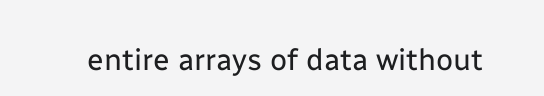entire arrays of data without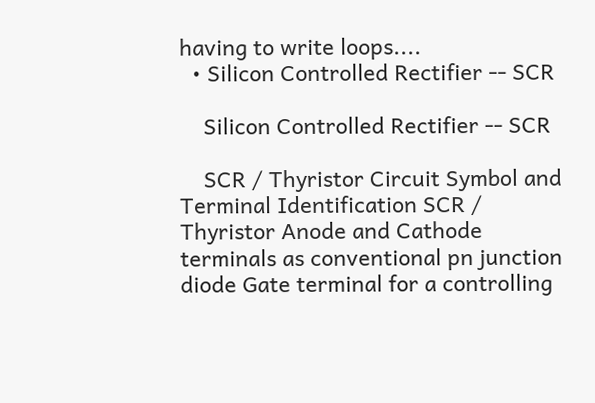having to write loops....
  • Silicon Controlled Rectifier -- SCR

    Silicon Controlled Rectifier -- SCR

    SCR / Thyristor Circuit Symbol and Terminal Identification SCR / Thyristor Anode and Cathode terminals as conventional pn junction diode Gate terminal for a controlling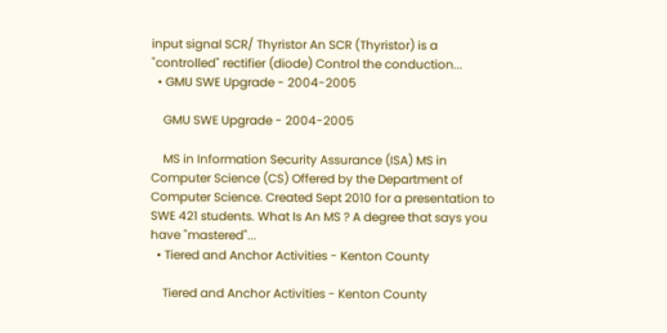input signal SCR/ Thyristor An SCR (Thyristor) is a "controlled" rectifier (diode) Control the conduction...
  • GMU SWE Upgrade - 2004-2005

    GMU SWE Upgrade - 2004-2005

    MS in Information Security Assurance (ISA) MS in Computer Science (CS) Offered by the Department of Computer Science. Created Sept 2010 for a presentation to SWE 421 students. What Is An MS ? A degree that says you have "mastered"...
  • Tiered and Anchor Activities - Kenton County

    Tiered and Anchor Activities - Kenton County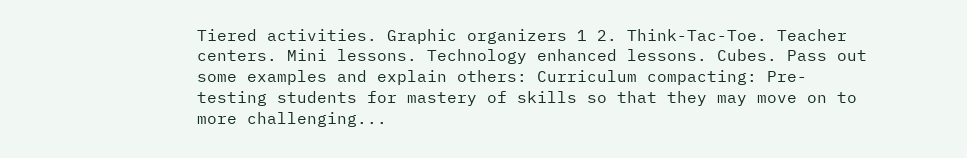Tiered activities. Graphic organizers 1 2. Think-Tac-Toe. Teacher centers. Mini lessons. Technology enhanced lessons. Cubes. Pass out some examples and explain others: Curriculum compacting: Pre- testing students for mastery of skills so that they may move on to more challenging...